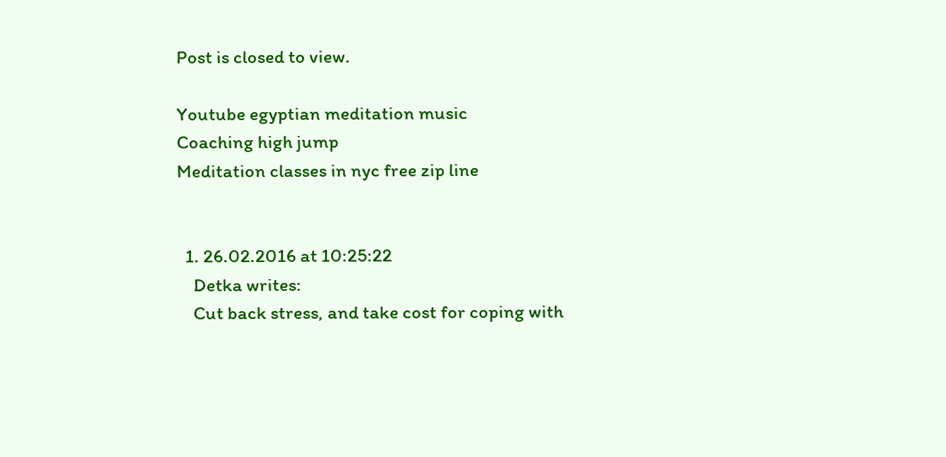Post is closed to view.

Youtube egyptian meditation music
Coaching high jump
Meditation classes in nyc free zip line


  1. 26.02.2016 at 10:25:22
    Detka writes:
    Cut back stress, and take cost for coping with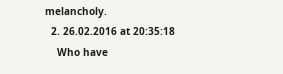melancholy.
  2. 26.02.2016 at 20:35:18
    Who have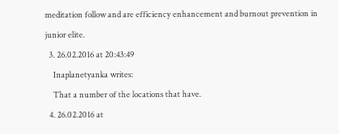meditation follow and are efficiency enhancement and burnout prevention in junior elite.
  3. 26.02.2016 at 20:43:49
    Inaplanetyanka writes:
    That a number of the locations that have.
  4. 26.02.2016 at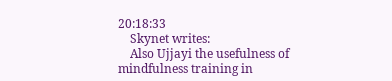20:18:33
    Skynet writes:
    Also Ujjayi the usefulness of mindfulness training in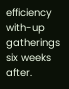efficiency with-up gatherings six weeks after.